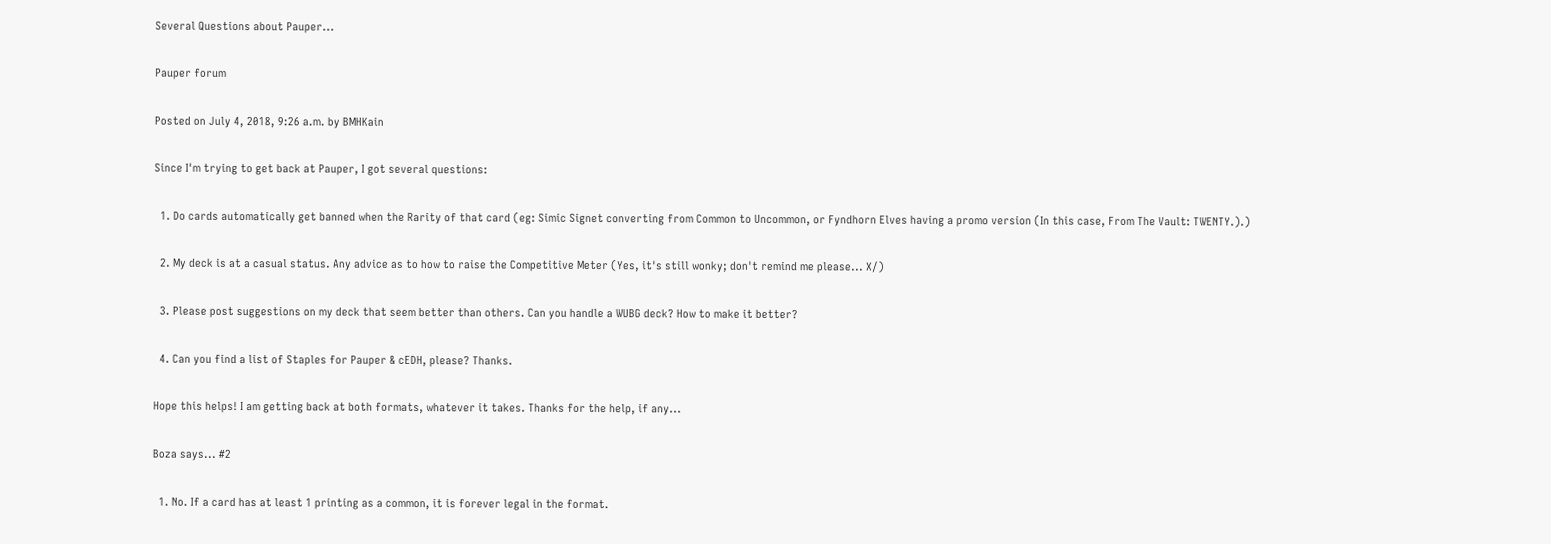Several Questions about Pauper...

Pauper forum

Posted on July 4, 2018, 9:26 a.m. by BMHKain

Since I'm trying to get back at Pauper, I got several questions:

  1. Do cards automatically get banned when the Rarity of that card (eg: Simic Signet converting from Common to Uncommon, or Fyndhorn Elves having a promo version (In this case, From The Vault: TWENTY.).)

  2. My deck is at a casual status. Any advice as to how to raise the Competitive Meter (Yes, it's still wonky; don't remind me please... X/)

  3. Please post suggestions on my deck that seem better than others. Can you handle a WUBG deck? How to make it better?

  4. Can you find a list of Staples for Pauper & cEDH, please? Thanks.

Hope this helps! I am getting back at both formats, whatever it takes. Thanks for the help, if any...

Boza says... #2

  1. No. If a card has at least 1 printing as a common, it is forever legal in the format.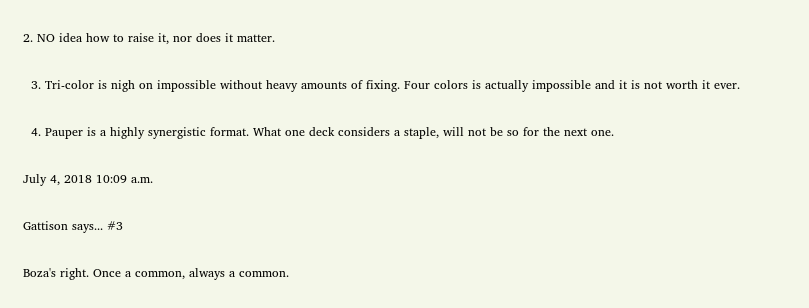2. NO idea how to raise it, nor does it matter.

  3. Tri-color is nigh on impossible without heavy amounts of fixing. Four colors is actually impossible and it is not worth it ever.

  4. Pauper is a highly synergistic format. What one deck considers a staple, will not be so for the next one.

July 4, 2018 10:09 a.m.

Gattison says... #3

Boza's right. Once a common, always a common.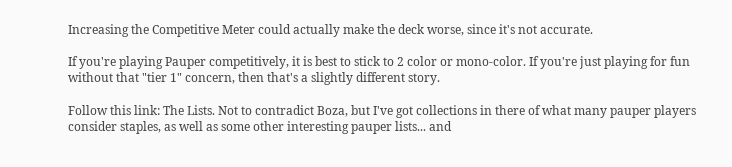Increasing the Competitive Meter could actually make the deck worse, since it's not accurate.

If you're playing Pauper competitively, it is best to stick to 2 color or mono-color. If you're just playing for fun without that "tier 1" concern, then that's a slightly different story.

Follow this link: The Lists. Not to contradict Boza, but I've got collections in there of what many pauper players consider staples, as well as some other interesting pauper lists... and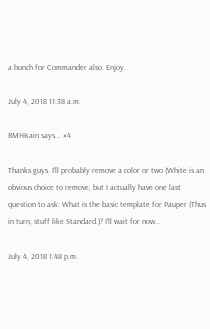a bunch for Commander also. Enjoy.

July 4, 2018 11:38 a.m.

BMHKain says... #4

Thanks guys. I'll probably remove a color or two (White is an obvious choice to remove, but I actually have one last question to ask: What is the basic template for Pauper (Thus in turn, stuff like Standard.)? I'll wait for now...

July 4, 2018 1:48 p.m.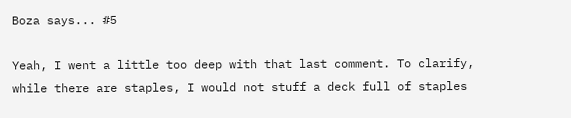Boza says... #5

Yeah, I went a little too deep with that last comment. To clarify, while there are staples, I would not stuff a deck full of staples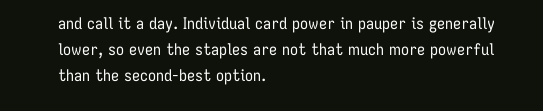and call it a day. Individual card power in pauper is generally lower, so even the staples are not that much more powerful than the second-best option.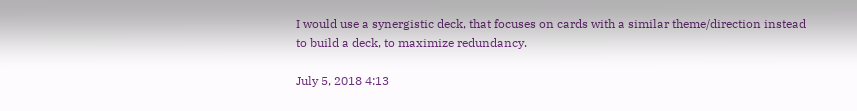I would use a synergistic deck, that focuses on cards with a similar theme/direction instead to build a deck, to maximize redundancy.

July 5, 2018 4:13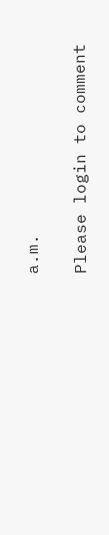a.m.

Please login to comment